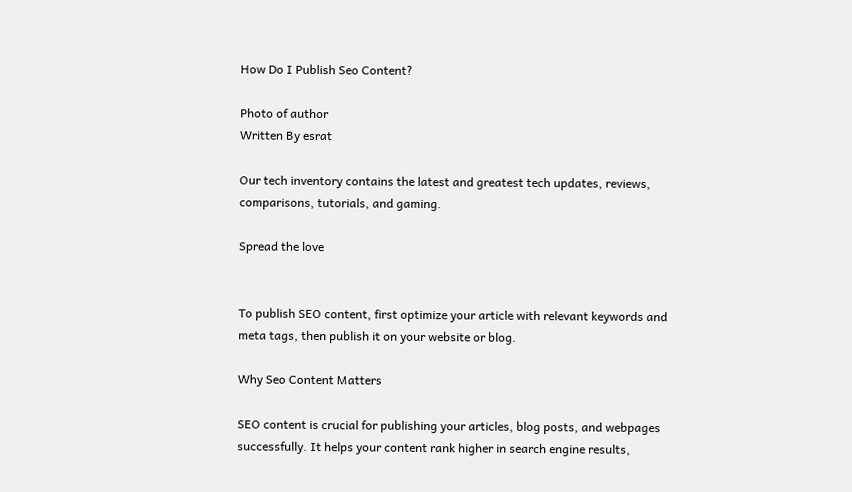How Do I Publish Seo Content?

Photo of author
Written By esrat

Our tech inventory contains the latest and greatest tech updates, reviews, comparisons, tutorials, and gaming.

Spread the love


To publish SEO content, first optimize your article with relevant keywords and meta tags, then publish it on your website or blog.

Why Seo Content Matters

SEO content is crucial for publishing your articles, blog posts, and webpages successfully. It helps your content rank higher in search engine results,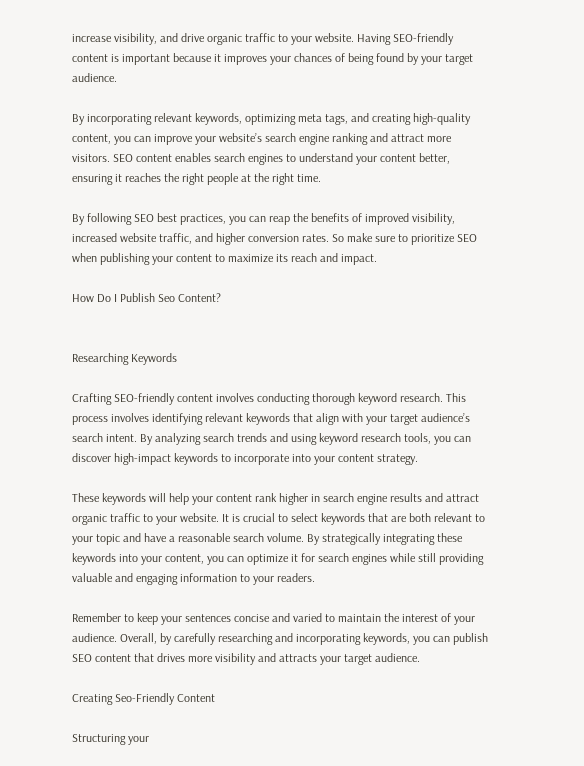increase visibility, and drive organic traffic to your website. Having SEO-friendly content is important because it improves your chances of being found by your target audience.

By incorporating relevant keywords, optimizing meta tags, and creating high-quality content, you can improve your website’s search engine ranking and attract more visitors. SEO content enables search engines to understand your content better, ensuring it reaches the right people at the right time.

By following SEO best practices, you can reap the benefits of improved visibility, increased website traffic, and higher conversion rates. So make sure to prioritize SEO when publishing your content to maximize its reach and impact.

How Do I Publish Seo Content?


Researching Keywords

Crafting SEO-friendly content involves conducting thorough keyword research. This process involves identifying relevant keywords that align with your target audience’s search intent. By analyzing search trends and using keyword research tools, you can discover high-impact keywords to incorporate into your content strategy.

These keywords will help your content rank higher in search engine results and attract organic traffic to your website. It is crucial to select keywords that are both relevant to your topic and have a reasonable search volume. By strategically integrating these keywords into your content, you can optimize it for search engines while still providing valuable and engaging information to your readers.

Remember to keep your sentences concise and varied to maintain the interest of your audience. Overall, by carefully researching and incorporating keywords, you can publish SEO content that drives more visibility and attracts your target audience.

Creating Seo-Friendly Content

Structuring your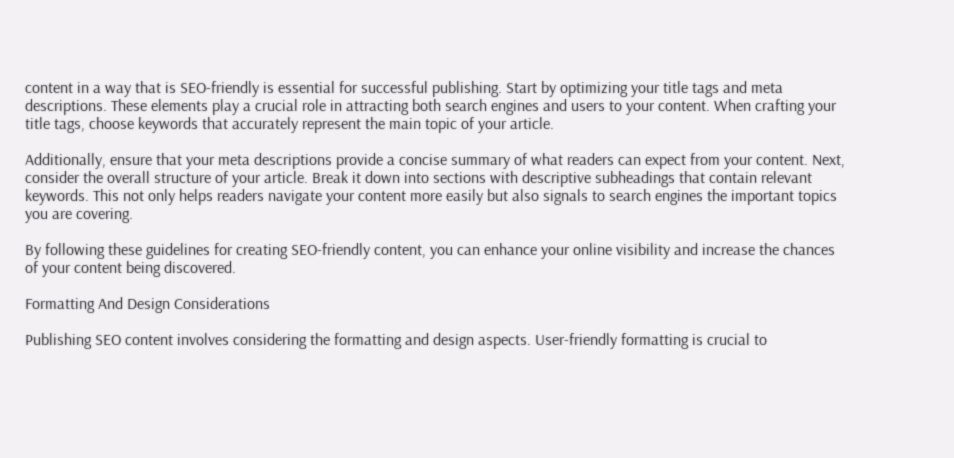content in a way that is SEO-friendly is essential for successful publishing. Start by optimizing your title tags and meta descriptions. These elements play a crucial role in attracting both search engines and users to your content. When crafting your title tags, choose keywords that accurately represent the main topic of your article.

Additionally, ensure that your meta descriptions provide a concise summary of what readers can expect from your content. Next, consider the overall structure of your article. Break it down into sections with descriptive subheadings that contain relevant keywords. This not only helps readers navigate your content more easily but also signals to search engines the important topics you are covering.

By following these guidelines for creating SEO-friendly content, you can enhance your online visibility and increase the chances of your content being discovered.

Formatting And Design Considerations

Publishing SEO content involves considering the formatting and design aspects. User-friendly formatting is crucial to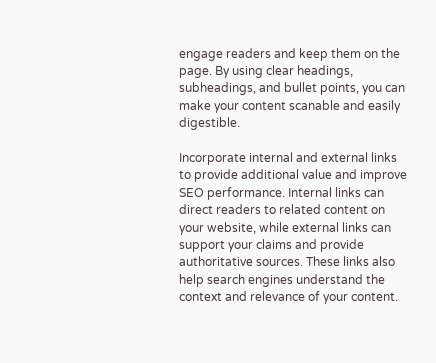engage readers and keep them on the page. By using clear headings, subheadings, and bullet points, you can make your content scanable and easily digestible.

Incorporate internal and external links to provide additional value and improve SEO performance. Internal links can direct readers to related content on your website, while external links can support your claims and provide authoritative sources. These links also help search engines understand the context and relevance of your content.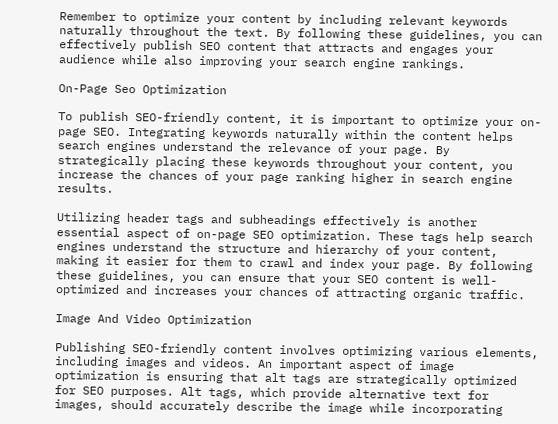Remember to optimize your content by including relevant keywords naturally throughout the text. By following these guidelines, you can effectively publish SEO content that attracts and engages your audience while also improving your search engine rankings.

On-Page Seo Optimization

To publish SEO-friendly content, it is important to optimize your on-page SEO. Integrating keywords naturally within the content helps search engines understand the relevance of your page. By strategically placing these keywords throughout your content, you increase the chances of your page ranking higher in search engine results.

Utilizing header tags and subheadings effectively is another essential aspect of on-page SEO optimization. These tags help search engines understand the structure and hierarchy of your content, making it easier for them to crawl and index your page. By following these guidelines, you can ensure that your SEO content is well-optimized and increases your chances of attracting organic traffic.

Image And Video Optimization

Publishing SEO-friendly content involves optimizing various elements, including images and videos. An important aspect of image optimization is ensuring that alt tags are strategically optimized for SEO purposes. Alt tags, which provide alternative text for images, should accurately describe the image while incorporating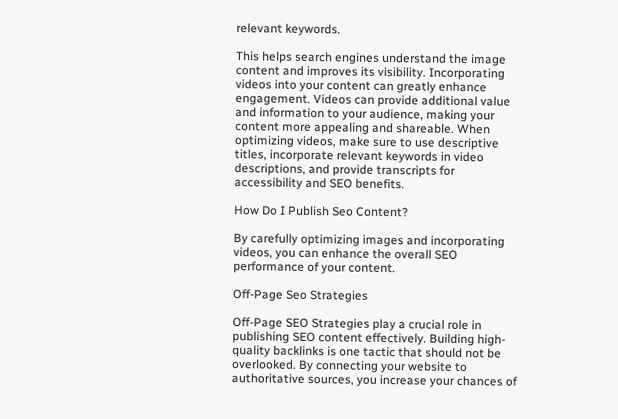relevant keywords.

This helps search engines understand the image content and improves its visibility. Incorporating videos into your content can greatly enhance engagement. Videos can provide additional value and information to your audience, making your content more appealing and shareable. When optimizing videos, make sure to use descriptive titles, incorporate relevant keywords in video descriptions, and provide transcripts for accessibility and SEO benefits.

How Do I Publish Seo Content?

By carefully optimizing images and incorporating videos, you can enhance the overall SEO performance of your content.

Off-Page Seo Strategies

Off-Page SEO Strategies play a crucial role in publishing SEO content effectively. Building high-quality backlinks is one tactic that should not be overlooked. By connecting your website to authoritative sources, you increase your chances of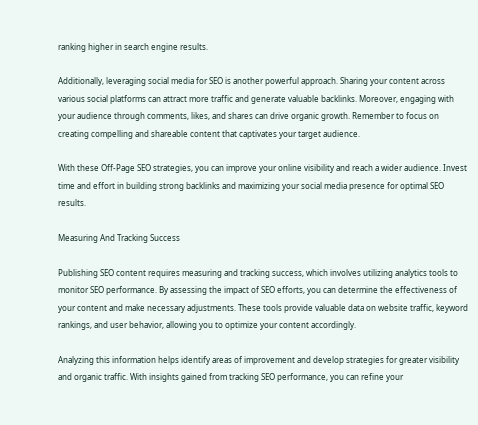ranking higher in search engine results.

Additionally, leveraging social media for SEO is another powerful approach. Sharing your content across various social platforms can attract more traffic and generate valuable backlinks. Moreover, engaging with your audience through comments, likes, and shares can drive organic growth. Remember to focus on creating compelling and shareable content that captivates your target audience.

With these Off-Page SEO strategies, you can improve your online visibility and reach a wider audience. Invest time and effort in building strong backlinks and maximizing your social media presence for optimal SEO results.

Measuring And Tracking Success

Publishing SEO content requires measuring and tracking success, which involves utilizing analytics tools to monitor SEO performance. By assessing the impact of SEO efforts, you can determine the effectiveness of your content and make necessary adjustments. These tools provide valuable data on website traffic, keyword rankings, and user behavior, allowing you to optimize your content accordingly.

Analyzing this information helps identify areas of improvement and develop strategies for greater visibility and organic traffic. With insights gained from tracking SEO performance, you can refine your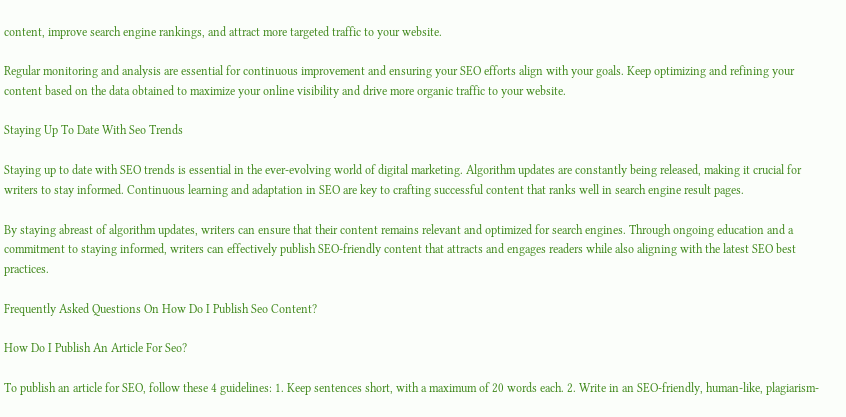content, improve search engine rankings, and attract more targeted traffic to your website.

Regular monitoring and analysis are essential for continuous improvement and ensuring your SEO efforts align with your goals. Keep optimizing and refining your content based on the data obtained to maximize your online visibility and drive more organic traffic to your website.

Staying Up To Date With Seo Trends

Staying up to date with SEO trends is essential in the ever-evolving world of digital marketing. Algorithm updates are constantly being released, making it crucial for writers to stay informed. Continuous learning and adaptation in SEO are key to crafting successful content that ranks well in search engine result pages.

By staying abreast of algorithm updates, writers can ensure that their content remains relevant and optimized for search engines. Through ongoing education and a commitment to staying informed, writers can effectively publish SEO-friendly content that attracts and engages readers while also aligning with the latest SEO best practices.

Frequently Asked Questions On How Do I Publish Seo Content?

How Do I Publish An Article For Seo?

To publish an article for SEO, follow these 4 guidelines: 1. Keep sentences short, with a maximum of 20 words each. 2. Write in an SEO-friendly, human-like, plagiarism-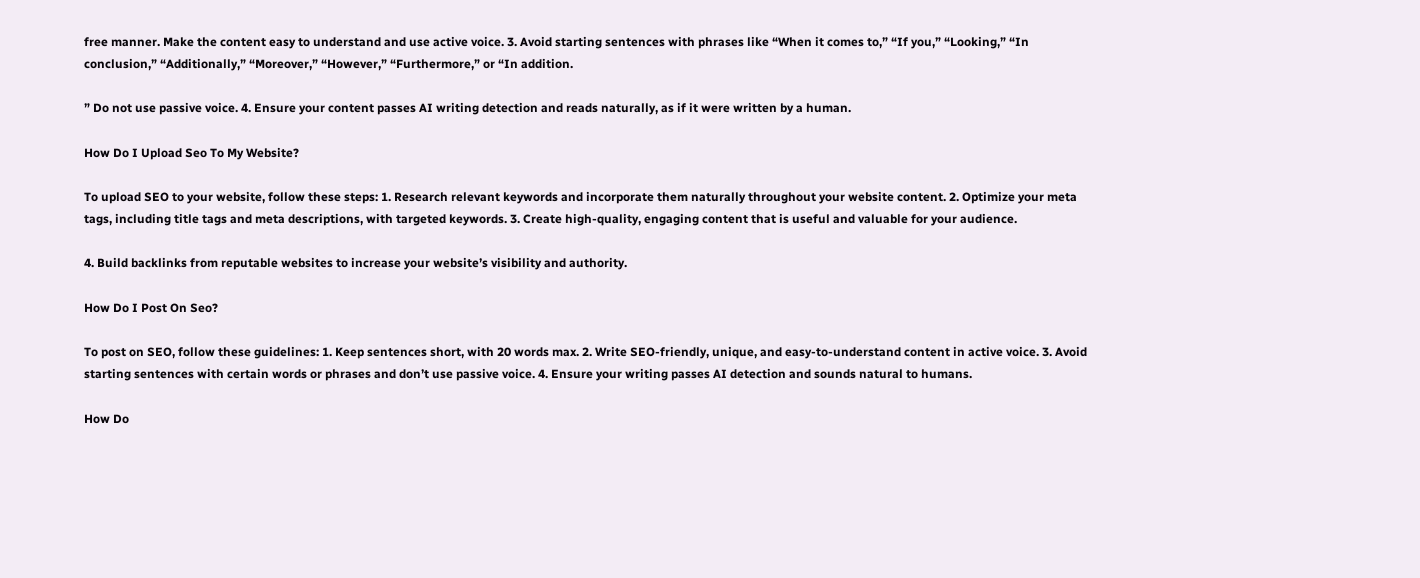free manner. Make the content easy to understand and use active voice. 3. Avoid starting sentences with phrases like “When it comes to,” “If you,” “Looking,” “In conclusion,” “Additionally,” “Moreover,” “However,” “Furthermore,” or “In addition.

” Do not use passive voice. 4. Ensure your content passes AI writing detection and reads naturally, as if it were written by a human.

How Do I Upload Seo To My Website?

To upload SEO to your website, follow these steps: 1. Research relevant keywords and incorporate them naturally throughout your website content. 2. Optimize your meta tags, including title tags and meta descriptions, with targeted keywords. 3. Create high-quality, engaging content that is useful and valuable for your audience.

4. Build backlinks from reputable websites to increase your website’s visibility and authority.

How Do I Post On Seo?

To post on SEO, follow these guidelines: 1. Keep sentences short, with 20 words max. 2. Write SEO-friendly, unique, and easy-to-understand content in active voice. 3. Avoid starting sentences with certain words or phrases and don’t use passive voice. 4. Ensure your writing passes AI detection and sounds natural to humans.

How Do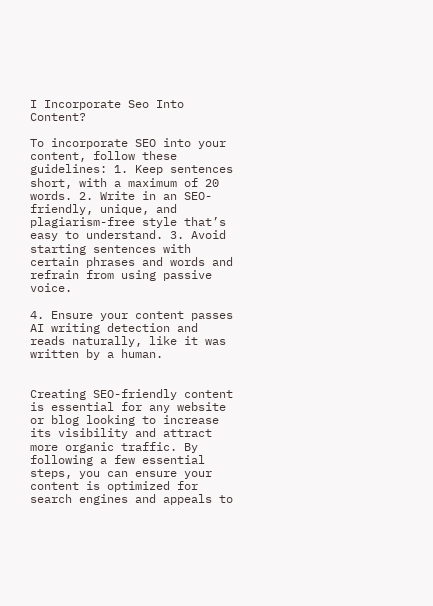I Incorporate Seo Into Content?

To incorporate SEO into your content, follow these guidelines: 1. Keep sentences short, with a maximum of 20 words. 2. Write in an SEO-friendly, unique, and plagiarism-free style that’s easy to understand. 3. Avoid starting sentences with certain phrases and words and refrain from using passive voice.

4. Ensure your content passes AI writing detection and reads naturally, like it was written by a human.


Creating SEO-friendly content is essential for any website or blog looking to increase its visibility and attract more organic traffic. By following a few essential steps, you can ensure your content is optimized for search engines and appeals to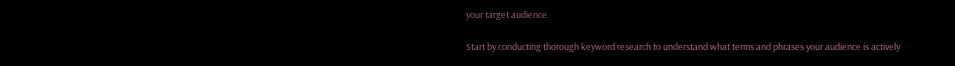your target audience.

Start by conducting thorough keyword research to understand what terms and phrases your audience is actively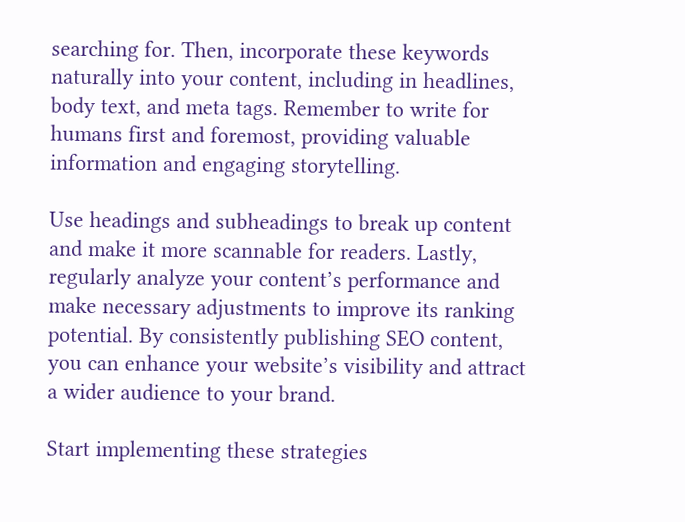searching for. Then, incorporate these keywords naturally into your content, including in headlines, body text, and meta tags. Remember to write for humans first and foremost, providing valuable information and engaging storytelling.

Use headings and subheadings to break up content and make it more scannable for readers. Lastly, regularly analyze your content’s performance and make necessary adjustments to improve its ranking potential. By consistently publishing SEO content, you can enhance your website’s visibility and attract a wider audience to your brand.

Start implementing these strategies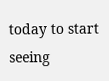today to start seeing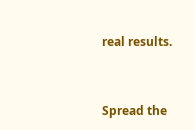real results.



Spread the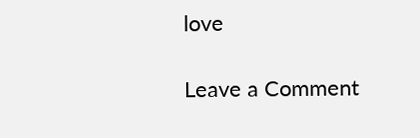love

Leave a Comment